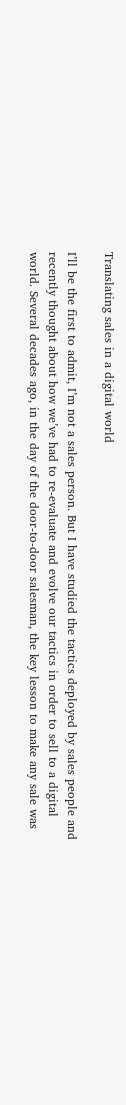Translating sales in a digital world

I’ll be the first to admit, I’m not a sales person. But I have studied the tactics deployed by sales people and recently thought about how we’ve had to re-evaluate and evolve our tactics in order to sell to a digital world. Several decades ago, in the day of the door-to-door salesman, the key lesson to make any sale was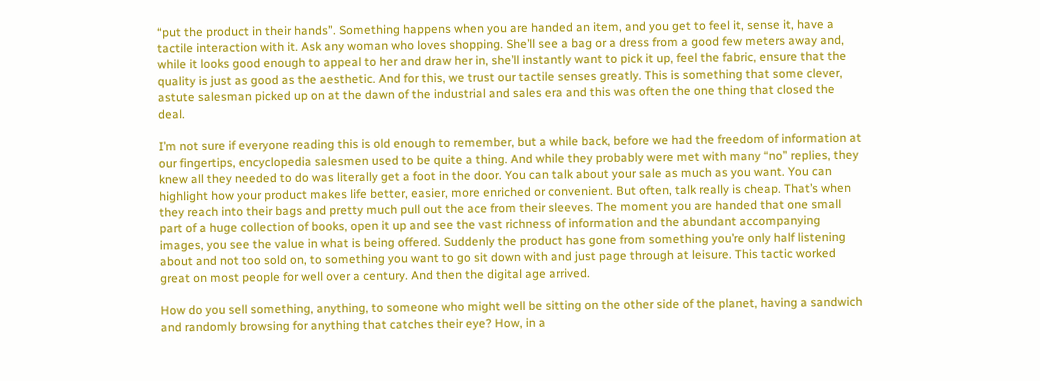“put the product in their hands”. Something happens when you are handed an item, and you get to feel it, sense it, have a tactile interaction with it. Ask any woman who loves shopping. She’ll see a bag or a dress from a good few meters away and, while it looks good enough to appeal to her and draw her in, she’ll instantly want to pick it up, feel the fabric, ensure that the quality is just as good as the aesthetic. And for this, we trust our tactile senses greatly. This is something that some clever, astute salesman picked up on at the dawn of the industrial and sales era and this was often the one thing that closed the deal.

I’m not sure if everyone reading this is old enough to remember, but a while back, before we had the freedom of information at our fingertips, encyclopedia salesmen used to be quite a thing. And while they probably were met with many “no” replies, they knew all they needed to do was literally get a foot in the door. You can talk about your sale as much as you want. You can highlight how your product makes life better, easier, more enriched or convenient. But often, talk really is cheap. That’s when they reach into their bags and pretty much pull out the ace from their sleeves. The moment you are handed that one small part of a huge collection of books, open it up and see the vast richness of information and the abundant accompanying images, you see the value in what is being offered. Suddenly the product has gone from something you’re only half listening about and not too sold on, to something you want to go sit down with and just page through at leisure. This tactic worked great on most people for well over a century. And then the digital age arrived.

How do you sell something, anything, to someone who might well be sitting on the other side of the planet, having a sandwich and randomly browsing for anything that catches their eye? How, in a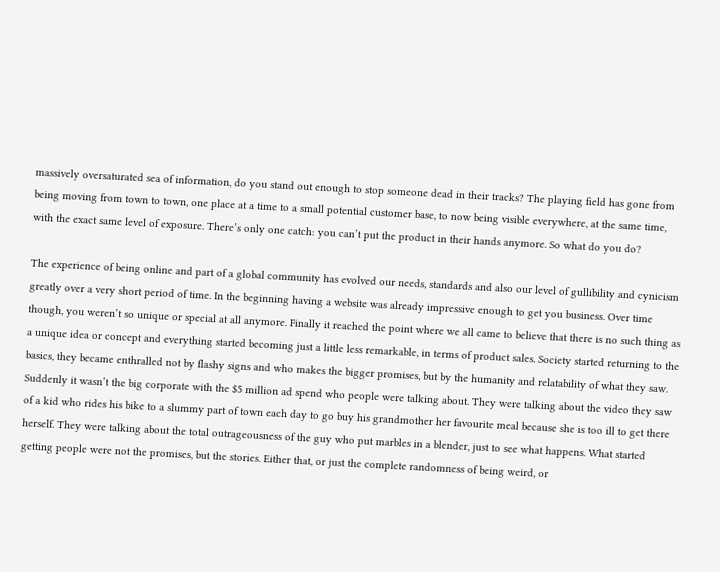massively oversaturated sea of information, do you stand out enough to stop someone dead in their tracks? The playing field has gone from being moving from town to town, one place at a time to a small potential customer base, to now being visible everywhere, at the same time, with the exact same level of exposure. There’s only one catch: you can’t put the product in their hands anymore. So what do you do?

The experience of being online and part of a global community has evolved our needs, standards and also our level of gullibility and cynicism greatly over a very short period of time. In the beginning having a website was already impressive enough to get you business. Over time though, you weren’t so unique or special at all anymore. Finally it reached the point where we all came to believe that there is no such thing as a unique idea or concept and everything started becoming just a little less remarkable, in terms of product sales. Society started returning to the basics, they became enthralled not by flashy signs and who makes the bigger promises, but by the humanity and relatability of what they saw. Suddenly it wasn’t the big corporate with the $5 million ad spend who people were talking about. They were talking about the video they saw of a kid who rides his bike to a slummy part of town each day to go buy his grandmother her favourite meal because she is too ill to get there herself. They were talking about the total outrageousness of the guy who put marbles in a blender, just to see what happens. What started getting people were not the promises, but the stories. Either that, or just the complete randomness of being weird, or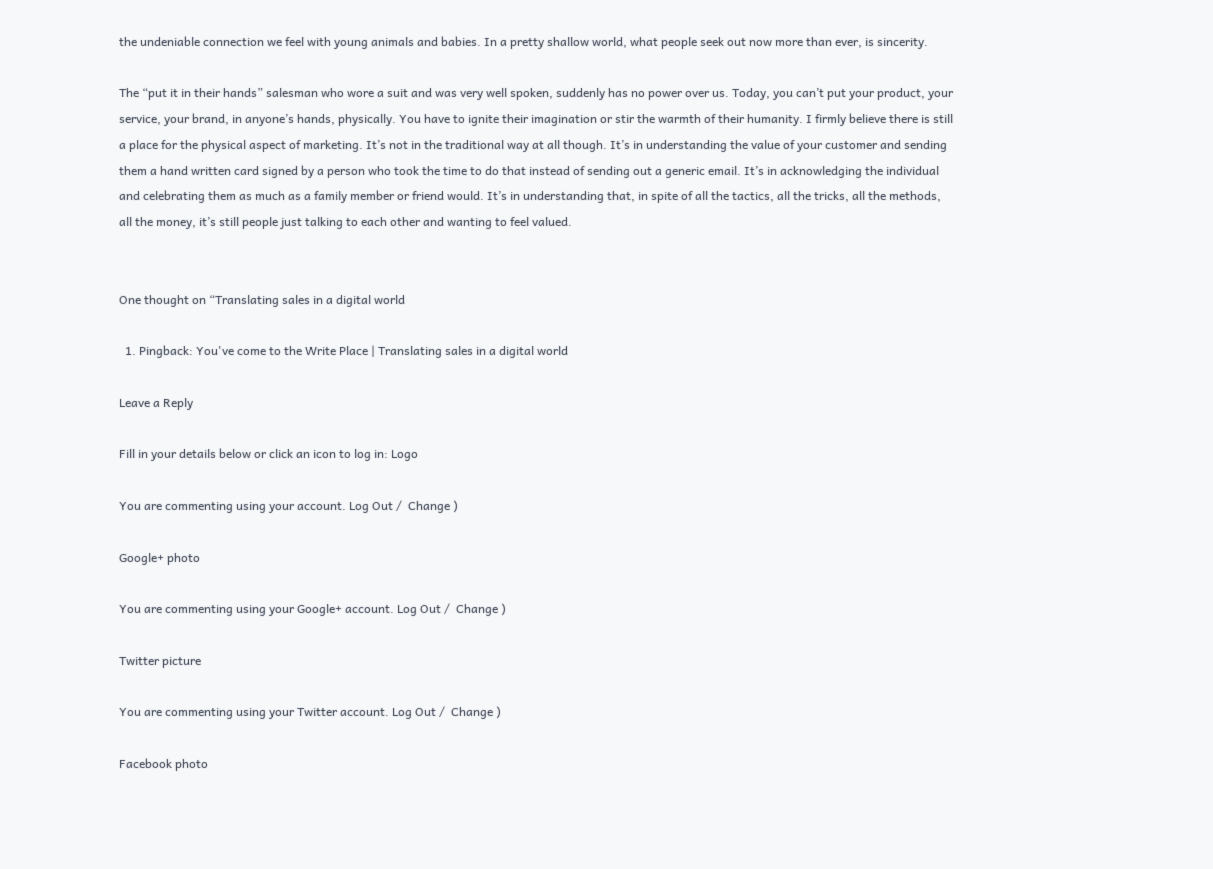the undeniable connection we feel with young animals and babies. In a pretty shallow world, what people seek out now more than ever, is sincerity.

The “put it in their hands” salesman who wore a suit and was very well spoken, suddenly has no power over us. Today, you can’t put your product, your service, your brand, in anyone’s hands, physically. You have to ignite their imagination or stir the warmth of their humanity. I firmly believe there is still a place for the physical aspect of marketing. It’s not in the traditional way at all though. It’s in understanding the value of your customer and sending them a hand written card signed by a person who took the time to do that instead of sending out a generic email. It’s in acknowledging the individual and celebrating them as much as a family member or friend would. It’s in understanding that, in spite of all the tactics, all the tricks, all the methods, all the money, it’s still people just talking to each other and wanting to feel valued.


One thought on “Translating sales in a digital world

  1. Pingback: You've come to the Write Place | Translating sales in a digital world

Leave a Reply

Fill in your details below or click an icon to log in: Logo

You are commenting using your account. Log Out /  Change )

Google+ photo

You are commenting using your Google+ account. Log Out /  Change )

Twitter picture

You are commenting using your Twitter account. Log Out /  Change )

Facebook photo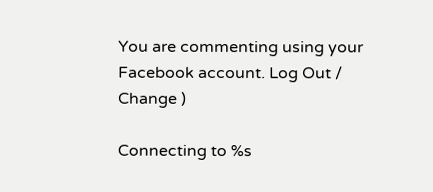You are commenting using your Facebook account. Log Out /  Change )

Connecting to %s